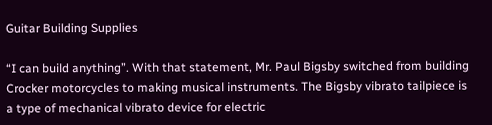Guitar Building Supplies

“I can build anything”. With that statement, Mr. Paul Bigsby switched from building Crocker motorcycles to making musical instruments. The Bigsby vibrato tailpiece is a type of mechanical vibrato device for electric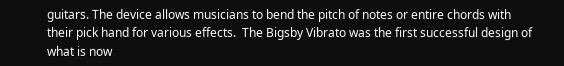guitars. The device allows musicians to bend the pitch of notes or entire chords with their pick hand for various effects.  The Bigsby Vibrato was the first successful design of what is now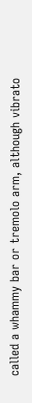called a whammy bar or tremolo arm, although vibrato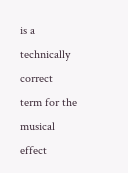is a technically correct term for the musical effect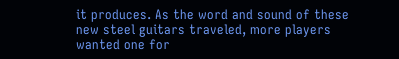it produces. As the word and sound of these new steel guitars traveled, more players wanted one for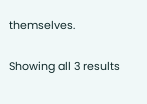themselves.

Showing all 3 results